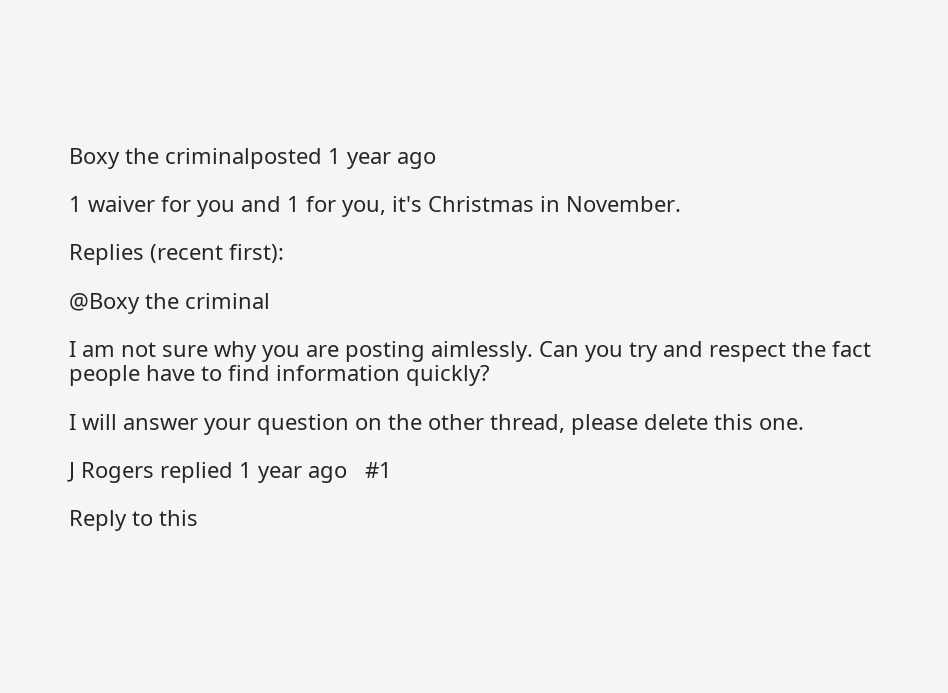Boxy the criminalposted 1 year ago

1 waiver for you and 1 for you, it's Christmas in November.

Replies (recent first):

@Boxy the criminal

I am not sure why you are posting aimlessly. Can you try and respect the fact people have to find information quickly?

I will answer your question on the other thread, please delete this one.

J Rogers replied 1 year ago   #1

Reply to this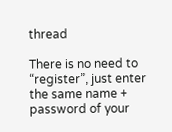thread

There is no need to “register”, just enter the same name + password of your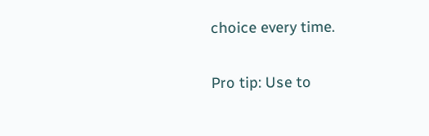choice every time.

Pro tip: Use to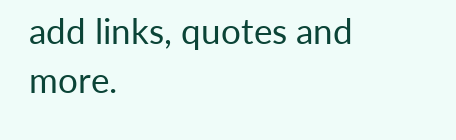add links, quotes and more.